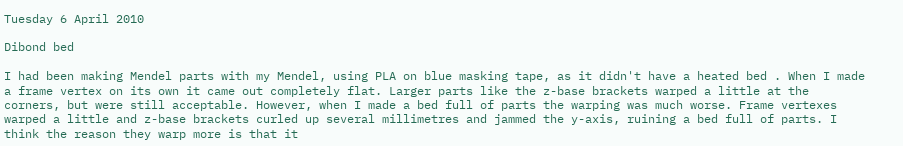Tuesday 6 April 2010

Dibond bed

I had been making Mendel parts with my Mendel, using PLA on blue masking tape, as it didn't have a heated bed . When I made a frame vertex on its own it came out completely flat. Larger parts like the z-base brackets warped a little at the corners, but were still acceptable. However, when I made a bed full of parts the warping was much worse. Frame vertexes warped a little and z-base brackets curled up several millimetres and jammed the y-axis, ruining a bed full of parts. I think the reason they warp more is that it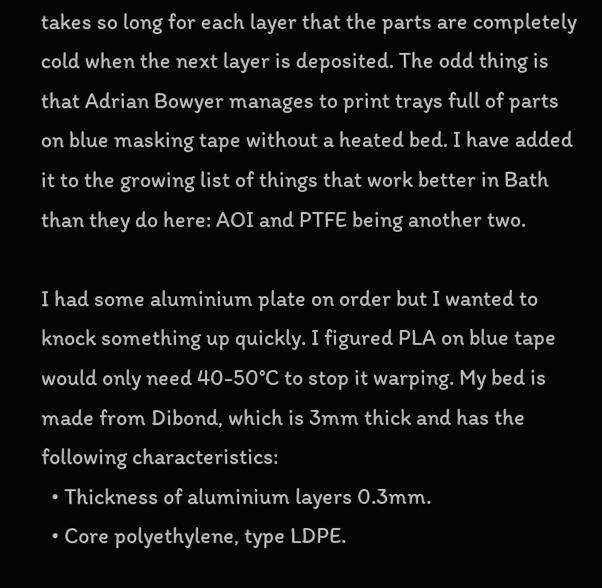takes so long for each layer that the parts are completely cold when the next layer is deposited. The odd thing is that Adrian Bowyer manages to print trays full of parts on blue masking tape without a heated bed. I have added it to the growing list of things that work better in Bath than they do here: AOI and PTFE being another two.

I had some aluminium plate on order but I wanted to knock something up quickly. I figured PLA on blue tape would only need 40-50°C to stop it warping. My bed is made from Dibond, which is 3mm thick and has the following characteristics:
  • Thickness of aluminium layers 0.3mm.
  • Core polyethylene, type LDPE.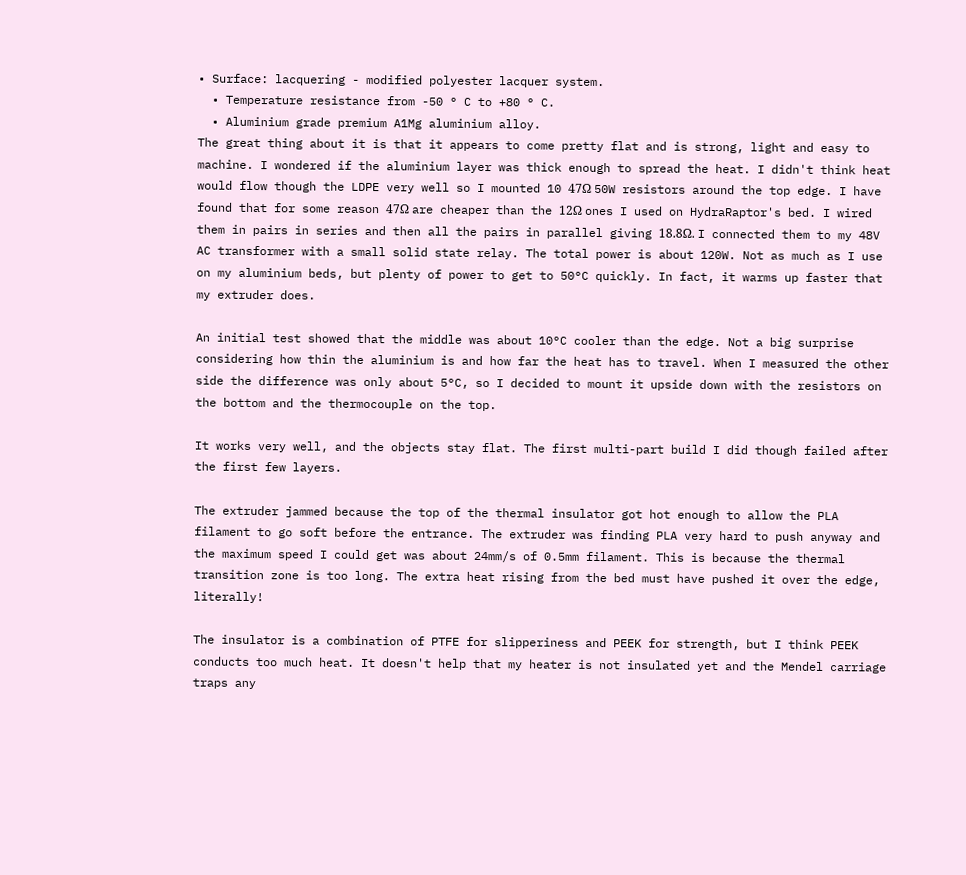• Surface: lacquering - modified polyester lacquer system.
  • Temperature resistance from -50 ° C to +80 ° C.
  • Aluminium grade premium A1Mg aluminium alloy.
The great thing about it is that it appears to come pretty flat and is strong, light and easy to machine. I wondered if the aluminium layer was thick enough to spread the heat. I didn't think heat would flow though the LDPE very well so I mounted 10 47Ω 50W resistors around the top edge. I have found that for some reason 47Ω are cheaper than the 12Ω ones I used on HydraRaptor's bed. I wired them in pairs in series and then all the pairs in parallel giving 18.8Ω. I connected them to my 48V AC transformer with a small solid state relay. The total power is about 120W. Not as much as I use on my aluminium beds, but plenty of power to get to 50°C quickly. In fact, it warms up faster that my extruder does.

An initial test showed that the middle was about 10°C cooler than the edge. Not a big surprise considering how thin the aluminium is and how far the heat has to travel. When I measured the other side the difference was only about 5°C, so I decided to mount it upside down with the resistors on the bottom and the thermocouple on the top.

It works very well, and the objects stay flat. The first multi-part build I did though failed after the first few layers.

The extruder jammed because the top of the thermal insulator got hot enough to allow the PLA filament to go soft before the entrance. The extruder was finding PLA very hard to push anyway and the maximum speed I could get was about 24mm/s of 0.5mm filament. This is because the thermal transition zone is too long. The extra heat rising from the bed must have pushed it over the edge, literally!

The insulator is a combination of PTFE for slipperiness and PEEK for strength, but I think PEEK conducts too much heat. It doesn't help that my heater is not insulated yet and the Mendel carriage traps any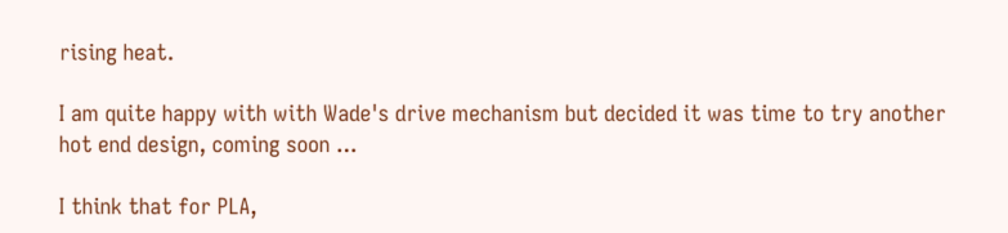rising heat.

I am quite happy with with Wade's drive mechanism but decided it was time to try another hot end design, coming soon ...

I think that for PLA,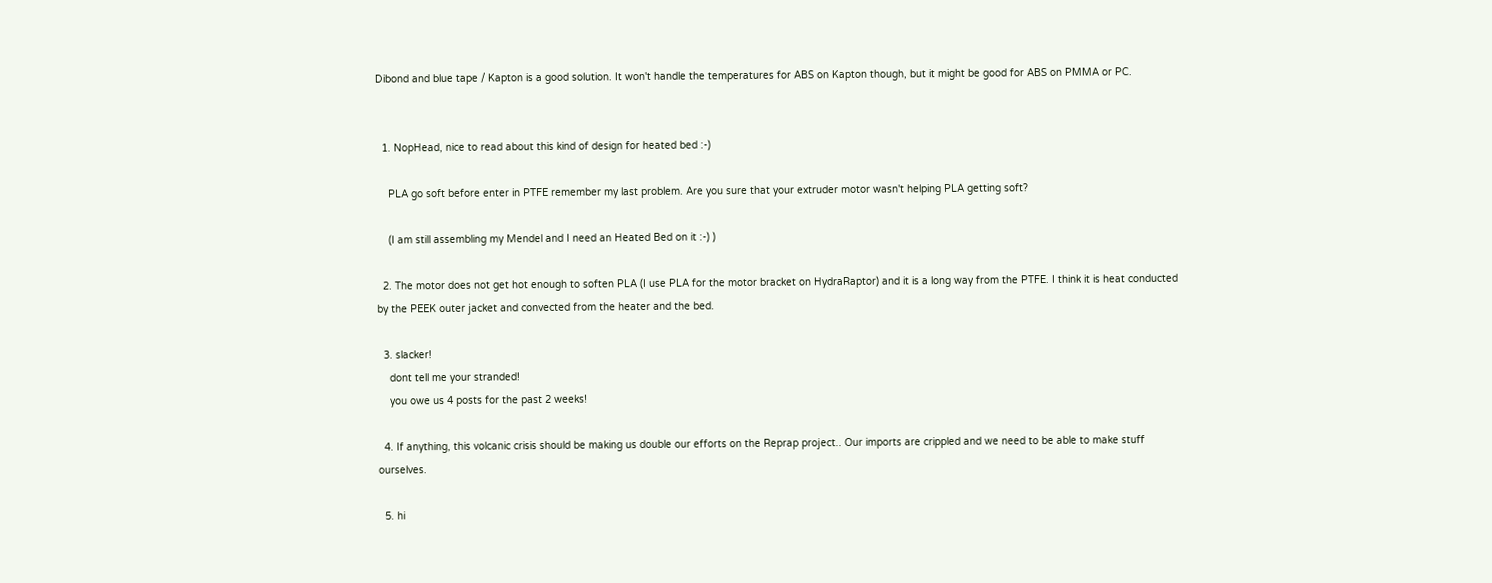Dibond and blue tape / Kapton is a good solution. It won't handle the temperatures for ABS on Kapton though, but it might be good for ABS on PMMA or PC.


  1. NopHead, nice to read about this kind of design for heated bed :-)

    PLA go soft before enter in PTFE remember my last problem. Are you sure that your extruder motor wasn't helping PLA getting soft?

    (I am still assembling my Mendel and I need an Heated Bed on it :-) )

  2. The motor does not get hot enough to soften PLA (I use PLA for the motor bracket on HydraRaptor) and it is a long way from the PTFE. I think it is heat conducted by the PEEK outer jacket and convected from the heater and the bed.

  3. slacker!
    dont tell me your stranded!
    you owe us 4 posts for the past 2 weeks!

  4. If anything, this volcanic crisis should be making us double our efforts on the Reprap project.. Our imports are crippled and we need to be able to make stuff ourselves.

  5. hi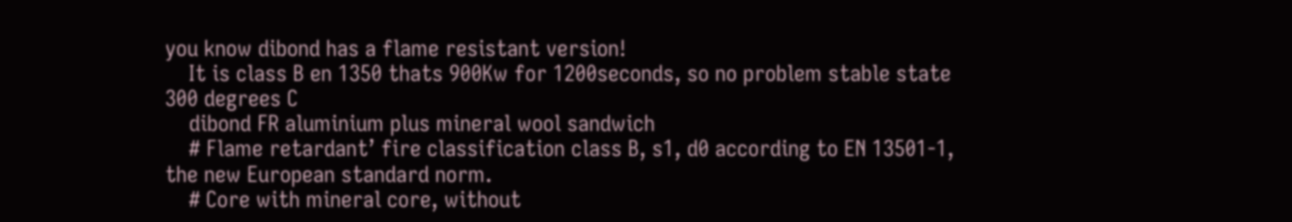you know dibond has a flame resistant version!
    It is class B en 1350 thats 900Kw for 1200seconds, so no problem stable state 300 degrees C
    dibond FR aluminium plus mineral wool sandwich
    # Flame retardant’ fire classification class B, s1, d0 according to EN 13501-1, the new European standard norm.
    # Core with mineral core, without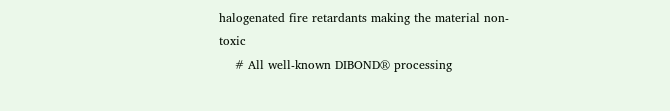halogenated fire retardants making the material non-toxic
    # All well-known DIBOND® processing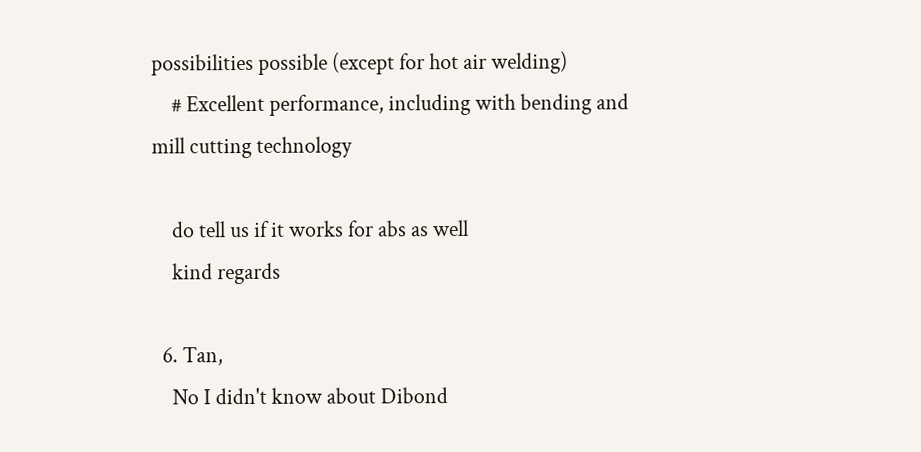possibilities possible (except for hot air welding)
    # Excellent performance, including with bending and mill cutting technology

    do tell us if it works for abs as well
    kind regards

  6. Tan,
    No I didn't know about Dibond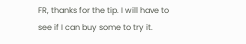FR, thanks for the tip. I will have to see if I can buy some to try it.